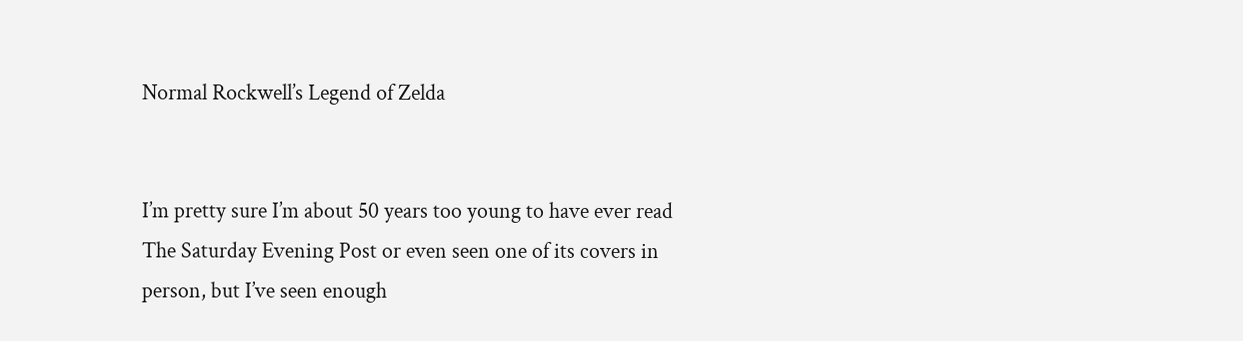Normal Rockwell’s Legend of Zelda


I’m pretty sure I’m about 50 years too young to have ever read The Saturday Evening Post or even seen one of its covers in person, but I’ve seen enough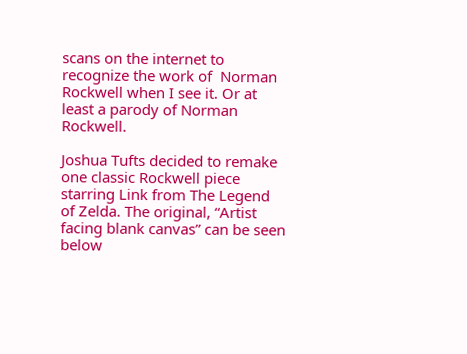scans on the internet to recognize the work of  Norman Rockwell when I see it. Or at least a parody of Norman Rockwell.

Joshua Tufts decided to remake one classic Rockwell piece starring Link from The Legend of Zelda. The original, “Artist facing blank canvas” can be seen below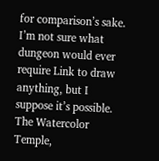for comparison’s sake. I’m not sure what dungeon would ever require Link to draw anything, but I suppose it’s possible. The Watercolor Temple,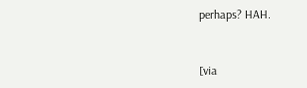perhaps? HAH.


[via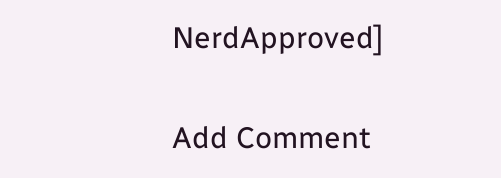NerdApproved]

Add Comment